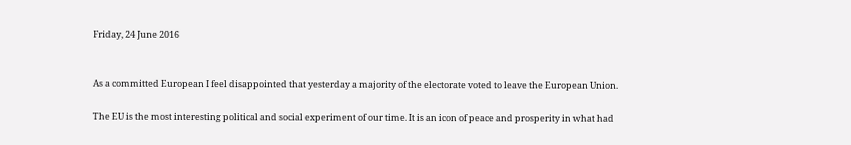Friday, 24 June 2016


As a committed European I feel disappointed that yesterday a majority of the electorate voted to leave the European Union.

The EU is the most interesting political and social experiment of our time. It is an icon of peace and prosperity in what had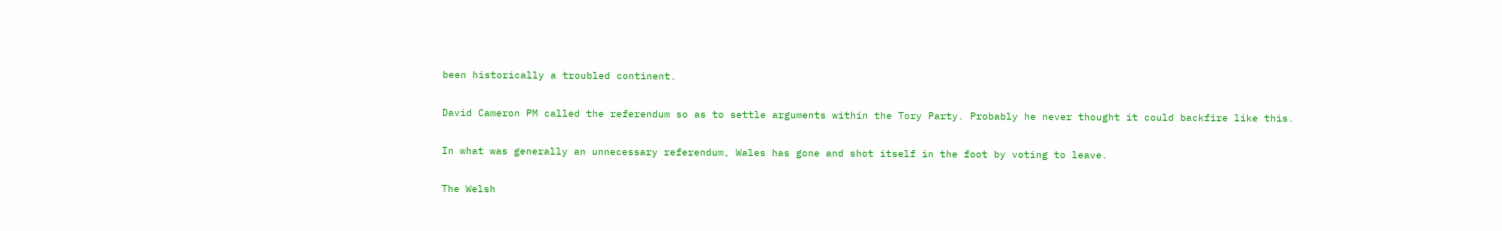been historically a troubled continent.

David Cameron PM called the referendum so as to settle arguments within the Tory Party. Probably he never thought it could backfire like this.

In what was generally an unnecessary referendum, Wales has gone and shot itself in the foot by voting to leave.

The Welsh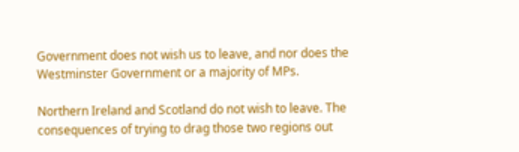Government does not wish us to leave, and nor does the Westminster Government or a majority of MPs.

Northern Ireland and Scotland do not wish to leave. The consequences of trying to drag those two regions out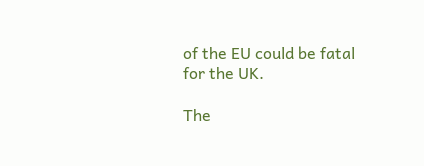of the EU could be fatal for the UK.

The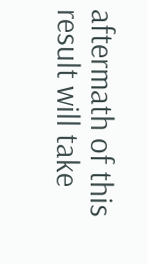aftermath of this result will take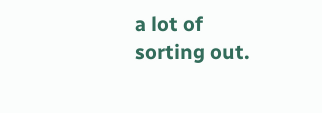a lot of sorting out.